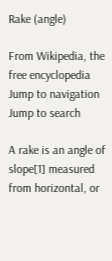Rake (angle)

From Wikipedia, the free encyclopedia
Jump to navigation Jump to search

A rake is an angle of slope[1] measured from horizontal, or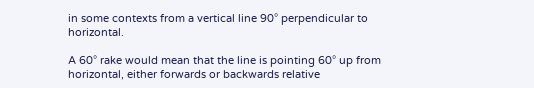in some contexts from a vertical line 90° perpendicular to horizontal.

A 60° rake would mean that the line is pointing 60° up from horizontal, either forwards or backwards relative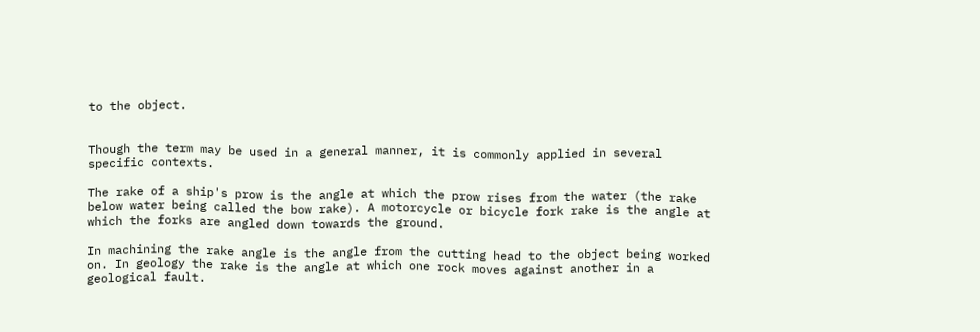to the object.


Though the term may be used in a general manner, it is commonly applied in several specific contexts.

The rake of a ship's prow is the angle at which the prow rises from the water (the rake below water being called the bow rake). A motorcycle or bicycle fork rake is the angle at which the forks are angled down towards the ground.

In machining the rake angle is the angle from the cutting head to the object being worked on. In geology the rake is the angle at which one rock moves against another in a geological fault.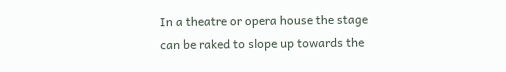In a theatre or opera house the stage can be raked to slope up towards the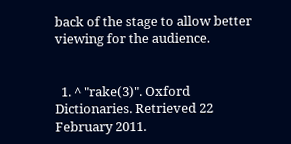back of the stage to allow better viewing for the audience.


  1. ^ "rake(3)". Oxford Dictionaries. Retrieved 22 February 2011.